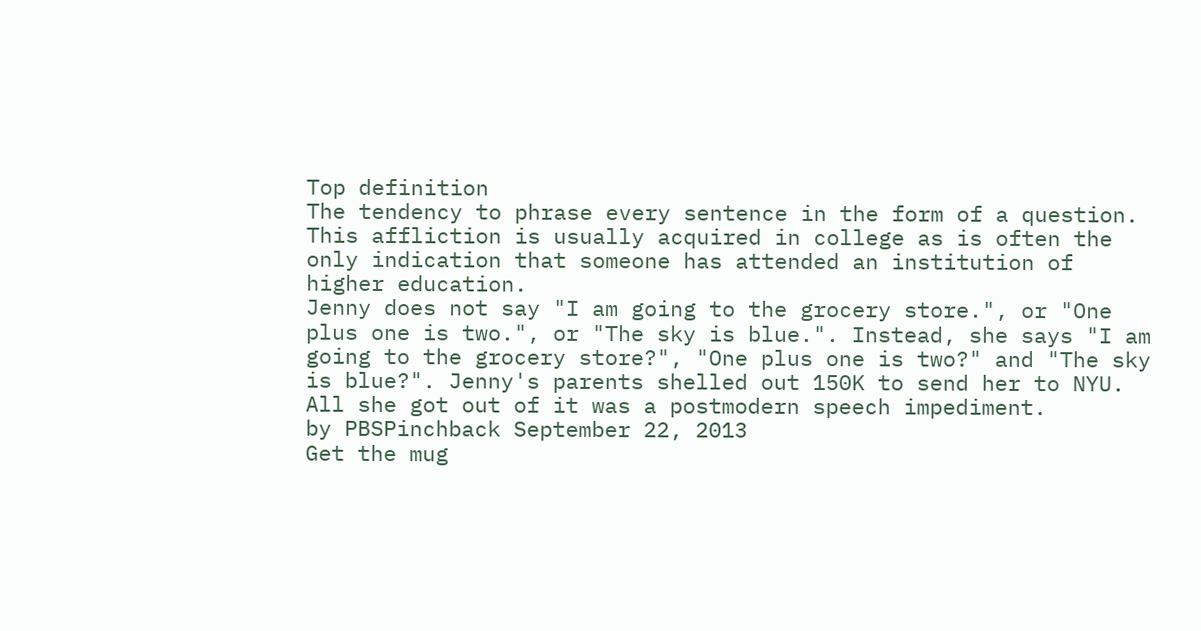Top definition
The tendency to phrase every sentence in the form of a question. This affliction is usually acquired in college as is often the only indication that someone has attended an institution of higher education.
Jenny does not say "I am going to the grocery store.", or "One plus one is two.", or "The sky is blue.". Instead, she says "I am going to the grocery store?", "One plus one is two?" and "The sky is blue?". Jenny's parents shelled out 150K to send her to NYU. All she got out of it was a postmodern speech impediment.
by PBSPinchback September 22, 2013
Get the mug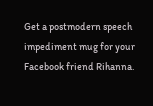Get a postmodern speech impediment mug for your Facebook friend Rihanna.